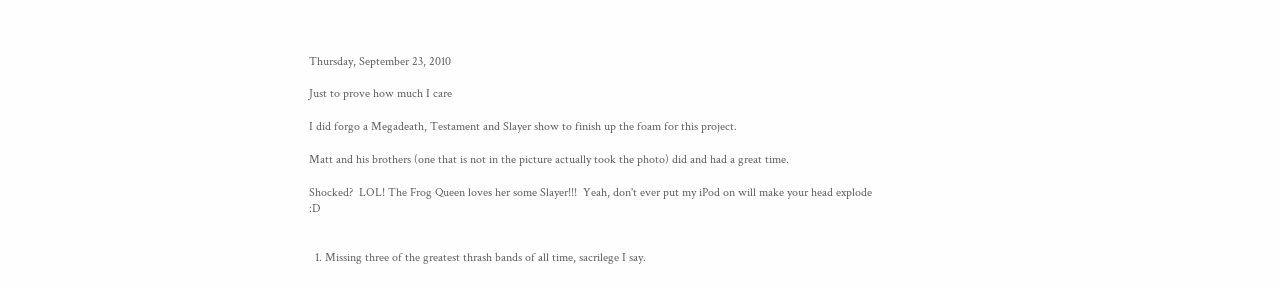Thursday, September 23, 2010

Just to prove how much I care

I did forgo a Megadeath, Testament and Slayer show to finish up the foam for this project.

Matt and his brothers (one that is not in the picture actually took the photo) did and had a great time.

Shocked?  LOL! The Frog Queen loves her some Slayer!!!  Yeah, don't ever put my iPod on will make your head explode :D


  1. Missing three of the greatest thrash bands of all time, sacrilege I say.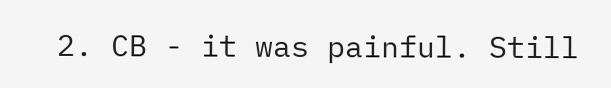2. CB - it was painful. Still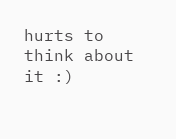hurts to think about it :)